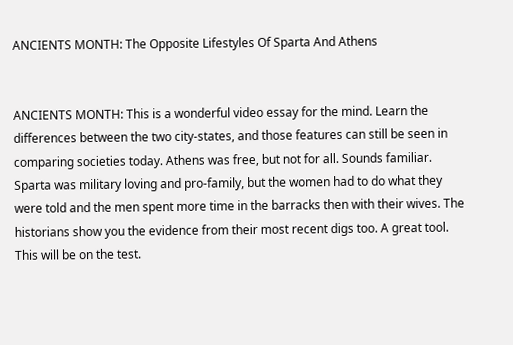ANCIENTS MONTH: The Opposite Lifestyles Of Sparta And Athens


ANCIENTS MONTH: This is a wonderful video essay for the mind. Learn the differences between the two city-states, and those features can still be seen in comparing societies today. Athens was free, but not for all. Sounds familiar. Sparta was military loving and pro-family, but the women had to do what they were told and the men spent more time in the barracks then with their wives. The historians show you the evidence from their most recent digs too. A great tool. This will be on the test.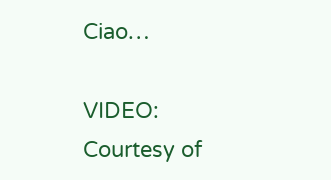Ciao…

VIDEO: Courtesy of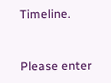Timeline.



Please enter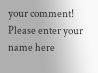your comment!
Please enter your name here